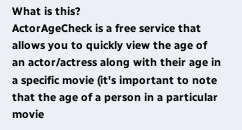What is this?
ActorAgeCheck is a free service that allows you to quickly view the age of an actor/actress along with their age in a specific movie (it's important to note that the age of a person in a particular movie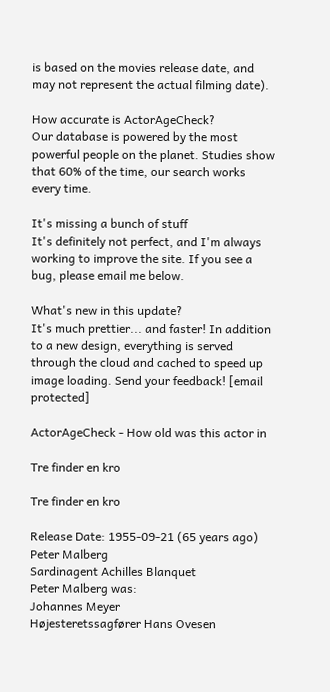is based on the movies release date, and may not represent the actual filming date).

How accurate is ActorAgeCheck?
Our database is powered by the most powerful people on the planet. Studies show that 60% of the time, our search works every time.

It's missing a bunch of stuff
It's definitely not perfect, and I'm always working to improve the site. If you see a bug, please email me below.

What's new in this update?
It's much prettier... and faster! In addition to a new design, everything is served through the cloud and cached to speed up image loading. Send your feedback! [email protected]

ActorAgeCheck - How old was this actor in

Tre finder en kro

Tre finder en kro

Release Date: 1955-09-21 (65 years ago)
Peter Malberg
Sardinagent Achilles Blanquet
Peter Malberg was:
Johannes Meyer
Højesteretssagfører Hans Ovesen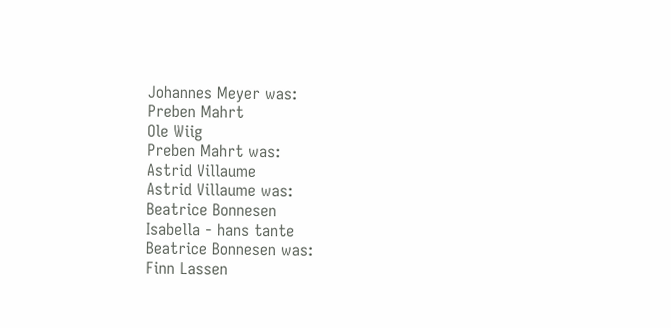Johannes Meyer was:
Preben Mahrt
Ole Wiig
Preben Mahrt was:
Astrid Villaume
Astrid Villaume was:
Beatrice Bonnesen
Isabella - hans tante
Beatrice Bonnesen was:
Finn Lassen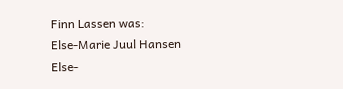Finn Lassen was:
Else-Marie Juul Hansen
Else-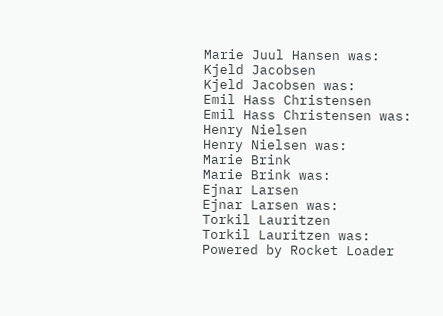Marie Juul Hansen was:
Kjeld Jacobsen
Kjeld Jacobsen was:
Emil Hass Christensen
Emil Hass Christensen was:
Henry Nielsen
Henry Nielsen was:
Marie Brink
Marie Brink was:
Ejnar Larsen
Ejnar Larsen was:
Torkil Lauritzen
Torkil Lauritzen was:
Powered by Rocket Loader